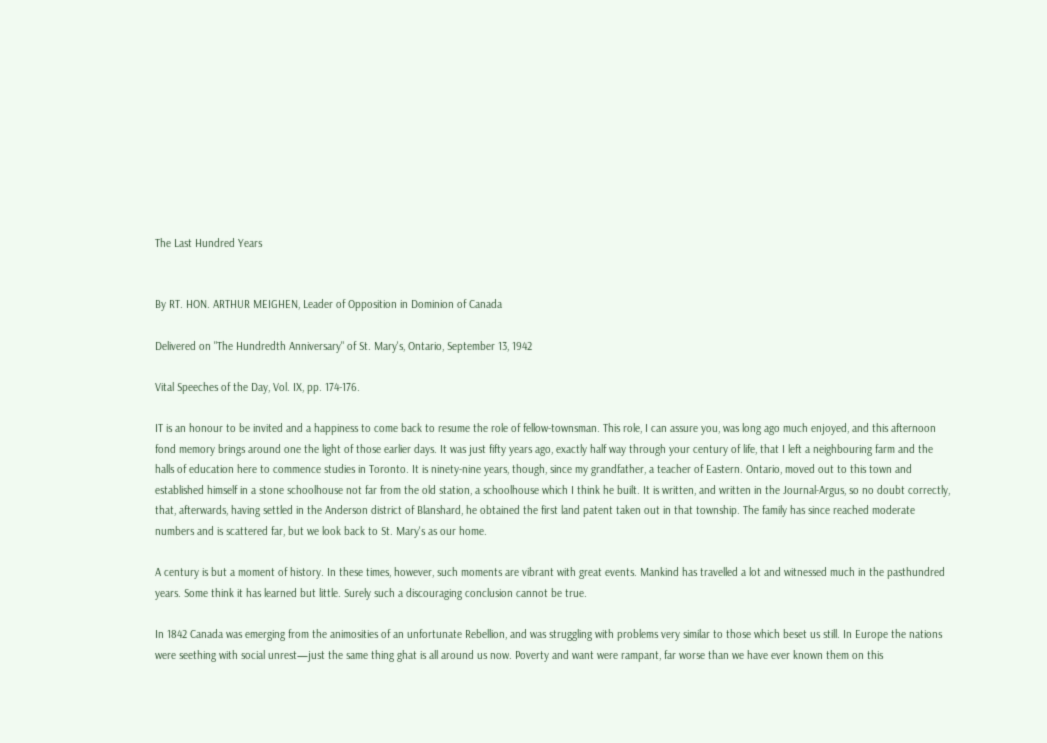The Last Hundred Years


By RT. HON. ARTHUR MEIGHEN, Leader of Opposition in Dominion of Canada

Delivered on "The Hundredth Anniversary" of St. Mary's, Ontario, September 13, 1942

Vital Speeches of the Day, Vol. IX, pp. 174-176.

IT is an honour to be invited and a happiness to come back to resume the role of fellow-townsman. This role, I can assure you, was long ago much enjoyed, and this afternoon fond memory brings around one the light of those earlier days. It was just fifty years ago, exactly half way through your century of life, that I left a neighbouring farm and the halls of education here to commence studies in Toronto. It is ninety-nine years, though, since my grandfather, a teacher of Eastern. Ontario, moved out to this town and established himself in a stone schoolhouse not far from the old station, a schoolhouse which I think he built. It is written, and written in the Journal-Argus, so no doubt correctly, that, afterwards, having settled in the Anderson district of Blanshard, he obtained the first land patent taken out in that township. The family has since reached moderate numbers and is scattered far, but we look back to St. Mary's as our home.

A century is but a moment of history. In these times, however, such moments are vibrant with great events. Mankind has travelled a lot and witnessed much in the pasthundred years. Some think it has learned but little. Surely such a discouraging conclusion cannot be true.

In 1842 Canada was emerging from the animosities of an unfortunate Rebellion, and was struggling with problems very similar to those which beset us still. In Europe the nations were seething with social unrest—just the same thing ghat is all around us now. Poverty and want were rampant, far worse than we have ever known them on this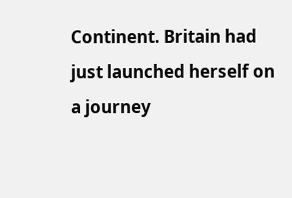Continent. Britain had just launched herself on a journey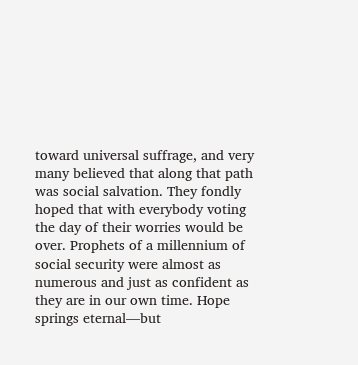toward universal suffrage, and very many believed that along that path was social salvation. They fondly hoped that with everybody voting the day of their worries would be over. Prophets of a millennium of social security were almost as numerous and just as confident as they are in our own time. Hope springs eternal—but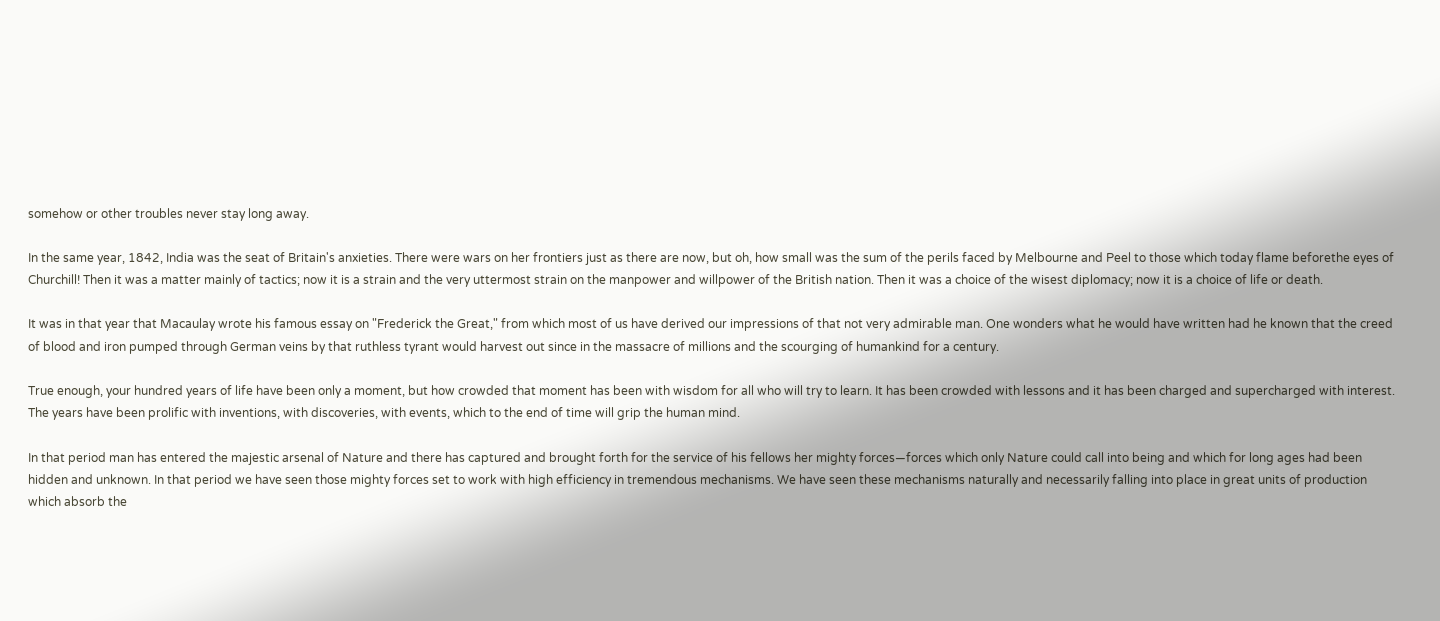somehow or other troubles never stay long away.

In the same year, 1842, India was the seat of Britain's anxieties. There were wars on her frontiers just as there are now, but oh, how small was the sum of the perils faced by Melbourne and Peel to those which today flame beforethe eyes of Churchill! Then it was a matter mainly of tactics; now it is a strain and the very uttermost strain on the manpower and willpower of the British nation. Then it was a choice of the wisest diplomacy; now it is a choice of life or death.

It was in that year that Macaulay wrote his famous essay on "Frederick the Great," from which most of us have derived our impressions of that not very admirable man. One wonders what he would have written had he known that the creed of blood and iron pumped through German veins by that ruthless tyrant would harvest out since in the massacre of millions and the scourging of humankind for a century.

True enough, your hundred years of life have been only a moment, but how crowded that moment has been with wisdom for all who will try to learn. It has been crowded with lessons and it has been charged and supercharged with interest. The years have been prolific with inventions, with discoveries, with events, which to the end of time will grip the human mind.

In that period man has entered the majestic arsenal of Nature and there has captured and brought forth for the service of his fellows her mighty forces—forces which only Nature could call into being and which for long ages had been hidden and unknown. In that period we have seen those mighty forces set to work with high efficiency in tremendous mechanisms. We have seen these mechanisms naturally and necessarily falling into place in great units of production which absorb the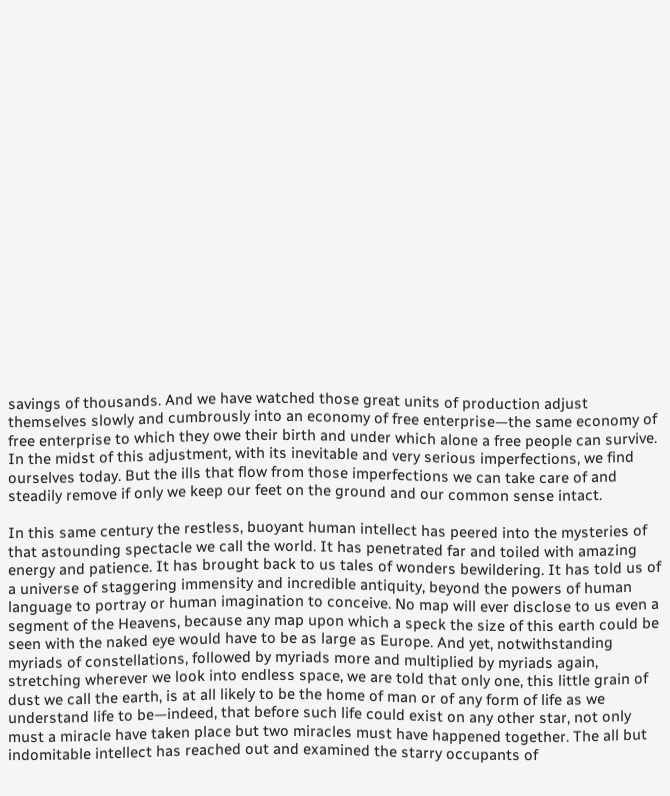savings of thousands. And we have watched those great units of production adjust themselves slowly and cumbrously into an economy of free enterprise—the same economy of free enterprise to which they owe their birth and under which alone a free people can survive. In the midst of this adjustment, with its inevitable and very serious imperfections, we find ourselves today. But the ills that flow from those imperfections we can take care of and steadily remove if only we keep our feet on the ground and our common sense intact.

In this same century the restless, buoyant human intellect has peered into the mysteries of that astounding spectacle we call the world. It has penetrated far and toiled with amazing energy and patience. It has brought back to us tales of wonders bewildering. It has told us of a universe of staggering immensity and incredible antiquity, beyond the powers of human language to portray or human imagination to conceive. No map will ever disclose to us even a segment of the Heavens, because any map upon which a speck the size of this earth could be seen with the naked eye would have to be as large as Europe. And yet, notwithstanding myriads of constellations, followed by myriads more and multiplied by myriads again, stretching wherever we look into endless space, we are told that only one, this little grain of dust we call the earth, is at all likely to be the home of man or of any form of life as we understand life to be—indeed, that before such life could exist on any other star, not only must a miracle have taken place but two miracles must have happened together. The all but indomitable intellect has reached out and examined the starry occupants of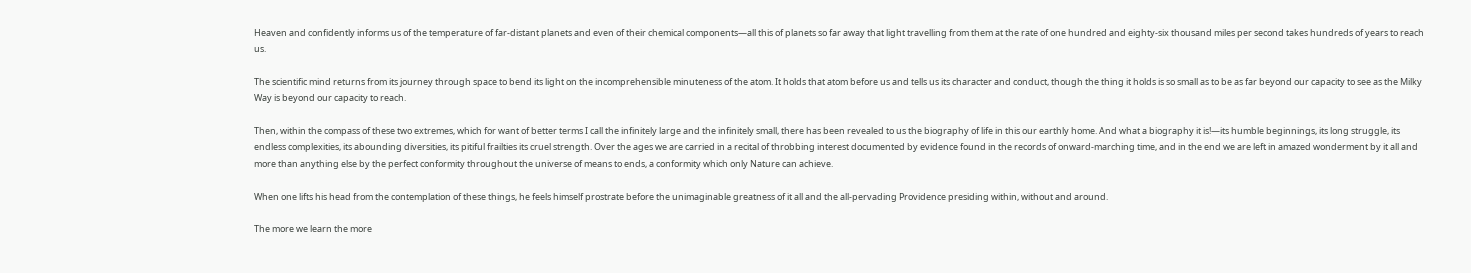Heaven and confidently informs us of the temperature of far-distant planets and even of their chemical components—all this of planets so far away that light travelling from them at the rate of one hundred and eighty-six thousand miles per second takes hundreds of years to reach us.

The scientific mind returns from its journey through space to bend its light on the incomprehensible minuteness of the atom. It holds that atom before us and tells us its character and conduct, though the thing it holds is so small as to be as far beyond our capacity to see as the Milky Way is beyond our capacity to reach.

Then, within the compass of these two extremes, which for want of better terms I call the infinitely large and the infinitely small, there has been revealed to us the biography of life in this our earthly home. And what a biography it is!—its humble beginnings, its long struggle, its endless complexities, its abounding diversities, its pitiful frailties its cruel strength. Over the ages we are carried in a recital of throbbing interest documented by evidence found in the records of onward-marching time, and in the end we are left in amazed wonderment by it all and more than anything else by the perfect conformity throughout the universe of means to ends, a conformity which only Nature can achieve.

When one lifts his head from the contemplation of these things, he feels himself prostrate before the unimaginable greatness of it all and the all-pervading Providence presiding within, without and around.

The more we learn the more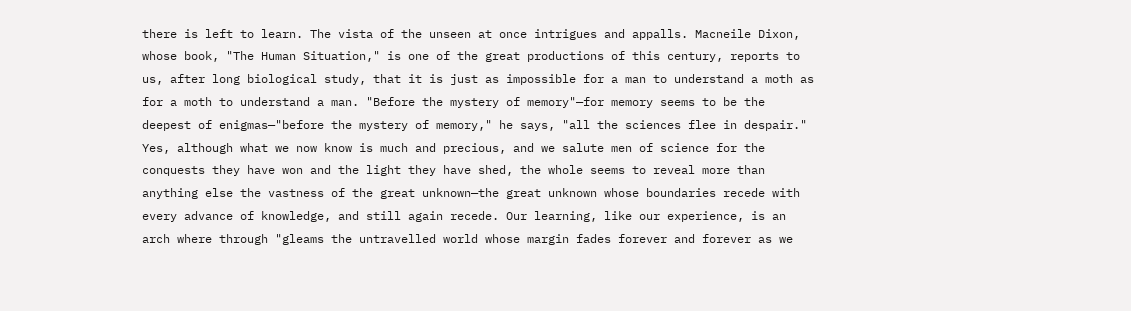there is left to learn. The vista of the unseen at once intrigues and appalls. Macneile Dixon, whose book, "The Human Situation," is one of the great productions of this century, reports to us, after long biological study, that it is just as impossible for a man to understand a moth as for a moth to understand a man. "Before the mystery of memory"—for memory seems to be the deepest of enigmas—"before the mystery of memory," he says, "all the sciences flee in despair." Yes, although what we now know is much and precious, and we salute men of science for the conquests they have won and the light they have shed, the whole seems to reveal more than anything else the vastness of the great unknown—the great unknown whose boundaries recede with every advance of knowledge, and still again recede. Our learning, like our experience, is an arch where through "gleams the untravelled world whose margin fades forever and forever as we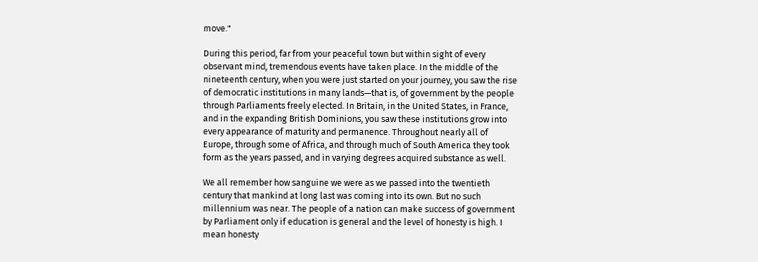move."

During this period, far from your peaceful town but within sight of every observant mind, tremendous events have taken place. In the middle of the nineteenth century, when you were just started on your journey, you saw the rise of democratic institutions in many lands—that is, of government by the people through Parliaments freely elected. In Britain, in the United States, in France, and in the expanding British Dominions, you saw these institutions grow into every appearance of maturity and permanence. Throughout nearly all of Europe, through some of Africa, and through much of South America they took form as the years passed, and in varying degrees acquired substance as well.

We all remember how sanguine we were as we passed into the twentieth century that mankind at long last was coming into its own. But no such millennium was near. The people of a nation can make success of government by Parliament only if education is general and the level of honesty is high. I mean honesty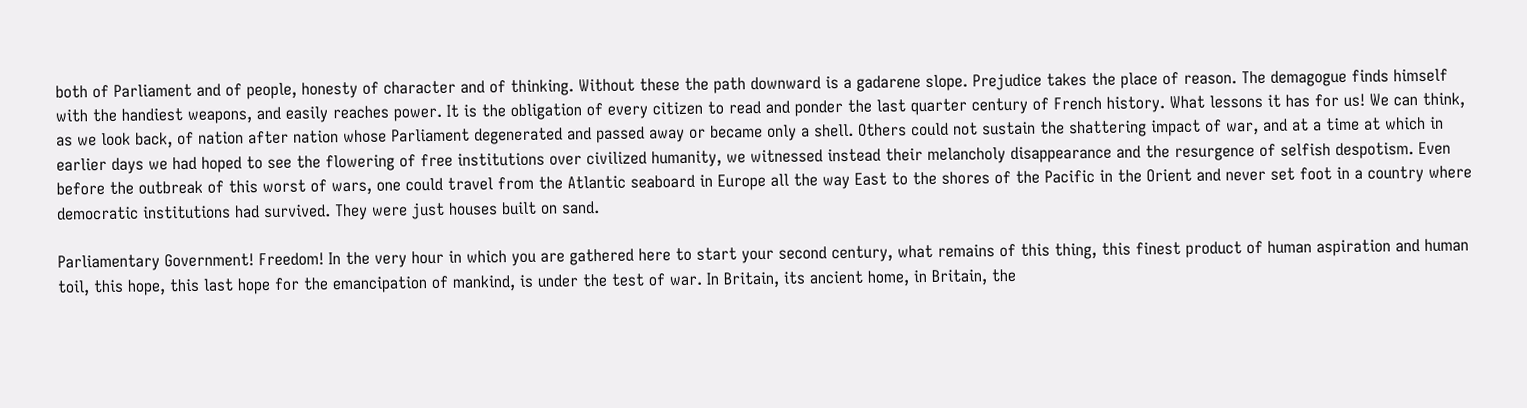both of Parliament and of people, honesty of character and of thinking. Without these the path downward is a gadarene slope. Prejudice takes the place of reason. The demagogue finds himself with the handiest weapons, and easily reaches power. It is the obligation of every citizen to read and ponder the last quarter century of French history. What lessons it has for us! We can think, as we look back, of nation after nation whose Parliament degenerated and passed away or became only a shell. Others could not sustain the shattering impact of war, and at a time at which in earlier days we had hoped to see the flowering of free institutions over civilized humanity, we witnessed instead their melancholy disappearance and the resurgence of selfish despotism. Even before the outbreak of this worst of wars, one could travel from the Atlantic seaboard in Europe all the way East to the shores of the Pacific in the Orient and never set foot in a country where democratic institutions had survived. They were just houses built on sand.

Parliamentary Government! Freedom! In the very hour in which you are gathered here to start your second century, what remains of this thing, this finest product of human aspiration and human toil, this hope, this last hope for the emancipation of mankind, is under the test of war. In Britain, its ancient home, in Britain, the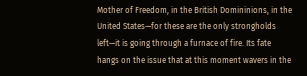Mother of Freedom, in the British Domininions, in the United States—for these are the only strongholds left—it is going through a furnace of fire. Its fate hangs on the issue that at this moment wavers in the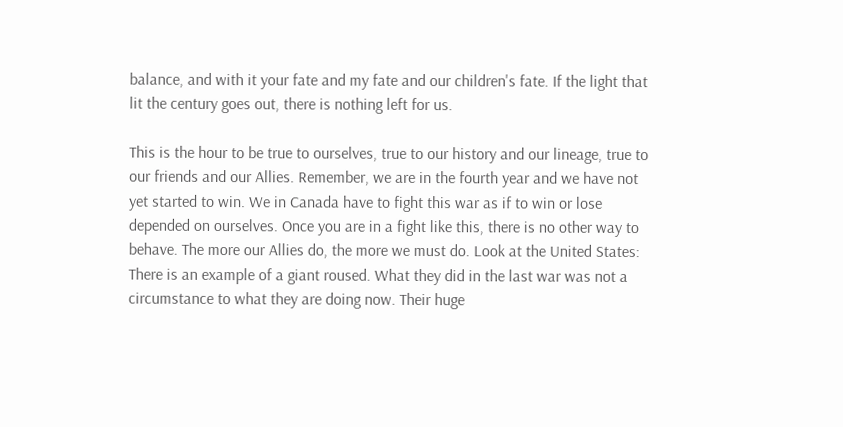balance, and with it your fate and my fate and our children's fate. If the light that lit the century goes out, there is nothing left for us.

This is the hour to be true to ourselves, true to our history and our lineage, true to our friends and our Allies. Remember, we are in the fourth year and we have not yet started to win. We in Canada have to fight this war as if to win or lose depended on ourselves. Once you are in a fight like this, there is no other way to behave. The more our Allies do, the more we must do. Look at the United States: There is an example of a giant roused. What they did in the last war was not a circumstance to what they are doing now. Their huge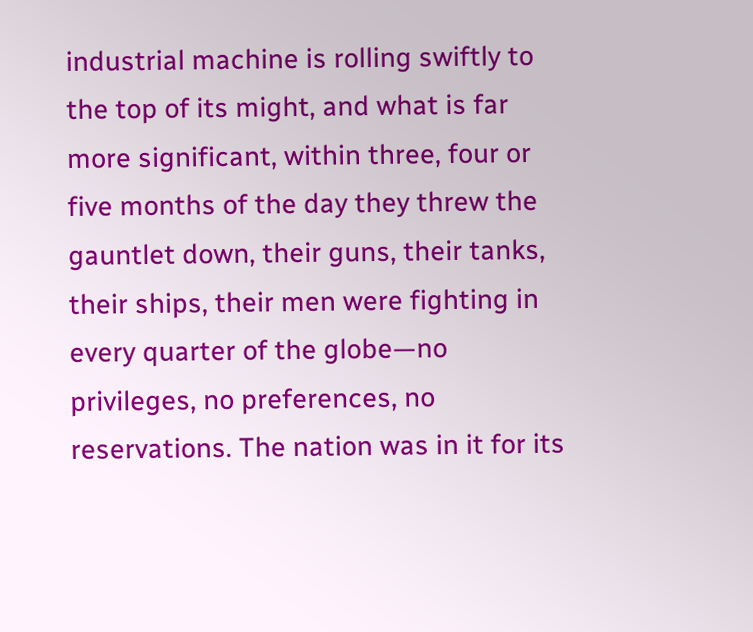industrial machine is rolling swiftly to the top of its might, and what is far more significant, within three, four or five months of the day they threw the gauntlet down, their guns, their tanks, their ships, their men were fighting in every quarter of the globe—no privileges, no preferences, no reservations. The nation was in it for its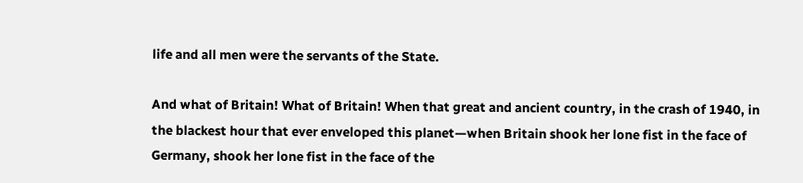life and all men were the servants of the State.

And what of Britain! What of Britain! When that great and ancient country, in the crash of 1940, in the blackest hour that ever enveloped this planet—when Britain shook her lone fist in the face of Germany, shook her lone fist in the face of the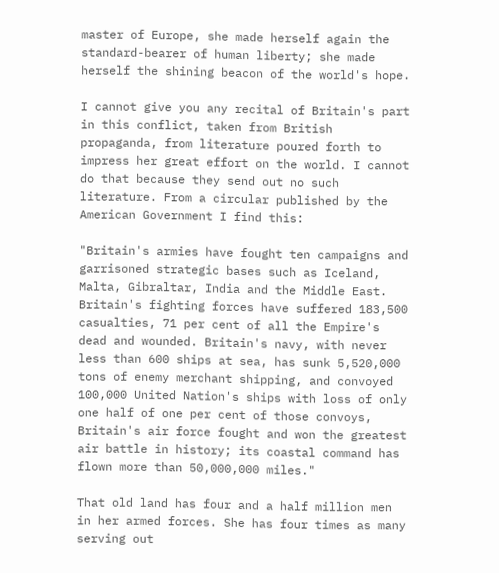master of Europe, she made herself again the standard-bearer of human liberty; she made herself the shining beacon of the world's hope.

I cannot give you any recital of Britain's part in this conflict, taken from British propaganda, from literature poured forth to impress her great effort on the world. I cannot do that because they send out no such literature. From a circular published by the American Government I find this:

"Britain's armies have fought ten campaigns and garrisoned strategic bases such as Iceland, Malta, Gibraltar, India and the Middle East. Britain's fighting forces have suffered 183,500 casualties, 71 per cent of all the Empire's dead and wounded. Britain's navy, with never less than 600 ships at sea, has sunk 5,520,000 tons of enemy merchant shipping, and convoyed 100,000 United Nation's ships with loss of only one half of one per cent of those convoys, Britain's air force fought and won the greatest air battle in history; its coastal command has flown more than 50,000,000 miles."

That old land has four and a half million men in her armed forces. She has four times as many serving out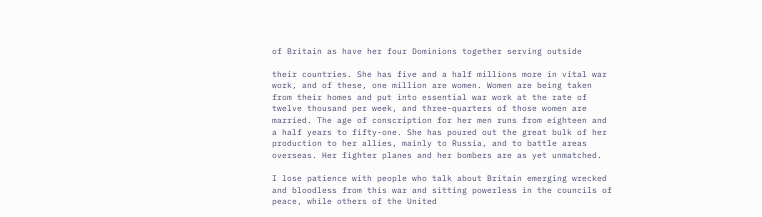of Britain as have her four Dominions together serving outside

their countries. She has five and a half millions more in vital war work, and of these, one million are women. Women are being taken from their homes and put into essential war work at the rate of twelve thousand per week, and three-quarters of those women are married. The age of conscription for her men runs from eighteen and a half years to fifty-one. She has poured out the great bulk of her production to her allies, mainly to Russia, and to battle areas overseas. Her fighter planes and her bombers are as yet unmatched.

I lose patience with people who talk about Britain emerging wrecked and bloodless from this war and sitting powerless in the councils of peace, while others of the United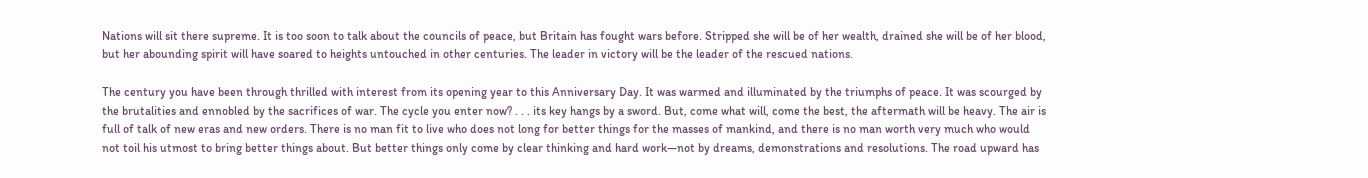Nations will sit there supreme. It is too soon to talk about the councils of peace, but Britain has fought wars before. Stripped she will be of her wealth, drained she will be of her blood, but her abounding spirit will have soared to heights untouched in other centuries. The leader in victory will be the leader of the rescued nations.

The century you have been through thrilled with interest from its opening year to this Anniversary Day. It was warmed and illuminated by the triumphs of peace. It was scourged by the brutalities and ennobled by the sacrifices of war. The cycle you enter now? . . . its key hangs by a sword. But, come what will, come the best, the aftermath will be heavy. The air is full of talk of new eras and new orders. There is no man fit to live who does not long for better things for the masses of mankind, and there is no man worth very much who would not toil his utmost to bring better things about. But better things only come by clear thinking and hard work—not by dreams, demonstrations and resolutions. The road upward has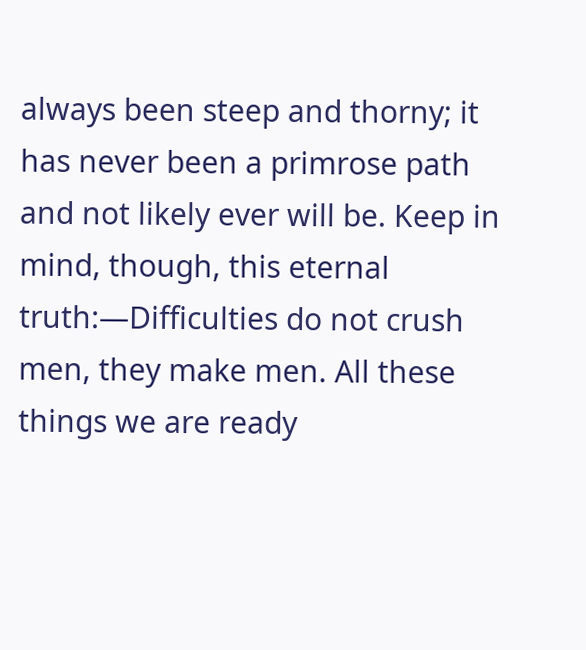always been steep and thorny; it has never been a primrose path and not likely ever will be. Keep in mind, though, this eternal truth:—Difficulties do not crush men, they make men. All these things we are ready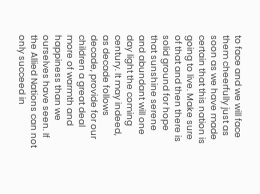to face and we will face them cheerfully just as soon as we have made certain that this nation is going to live. Make sure of that and then there is solid ground for hope that sunshine serene and abundant will one day light the coming century. It may indeed, as decade follows decade, provide for our children a great deal more of warmth and happiness than we ourselves have seen. If the Allied Nations can not only succeed in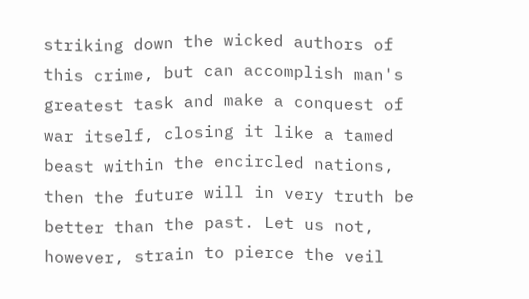striking down the wicked authors of this crime, but can accomplish man's greatest task and make a conquest of war itself, closing it like a tamed beast within the encircled nations, then the future will in very truth be better than the past. Let us not, however, strain to pierce the veil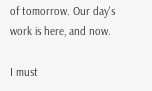of tomorrow. Our day's work is here, and now.

I must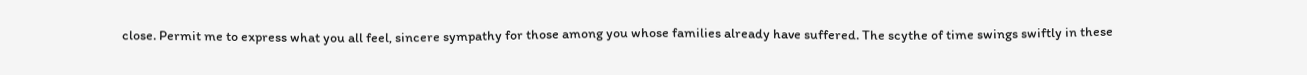close. Permit me to express what you all feel, sincere sympathy for those among you whose families already have suffered. The scythe of time swings swiftly in these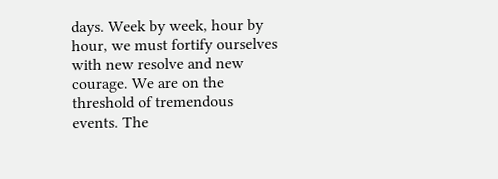days. Week by week, hour by hour, we must fortify ourselves with new resolve and new courage. We are on the threshold of tremendous events. The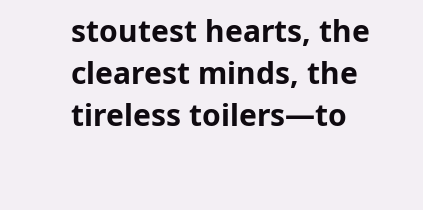stoutest hearts, the clearest minds, the tireless toilers—to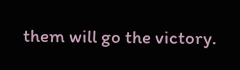them will go the victory.